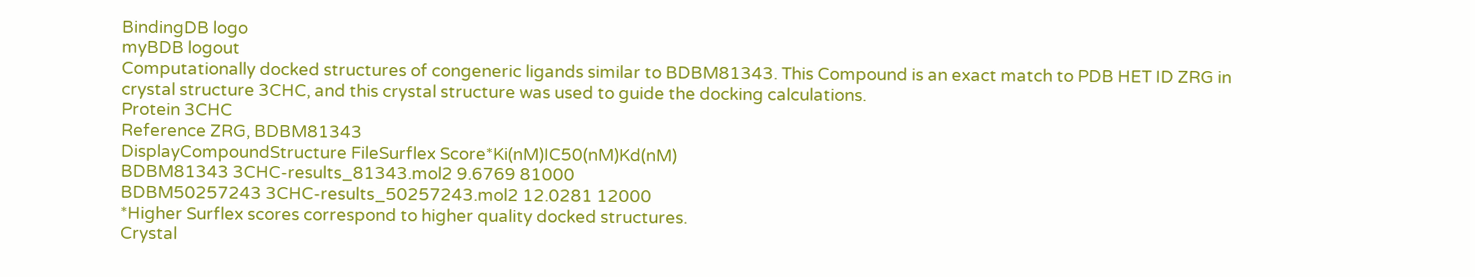BindingDB logo
myBDB logout
Computationally docked structures of congeneric ligands similar to BDBM81343. This Compound is an exact match to PDB HET ID ZRG in crystal structure 3CHC, and this crystal structure was used to guide the docking calculations.
Protein 3CHC
Reference ZRG, BDBM81343
DisplayCompoundStructure FileSurflex Score*Ki(nM)IC50(nM)Kd(nM)
BDBM81343 3CHC-results_81343.mol2 9.6769 81000
BDBM50257243 3CHC-results_50257243.mol2 12.0281 12000
*Higher Surflex scores correspond to higher quality docked structures.
Crystal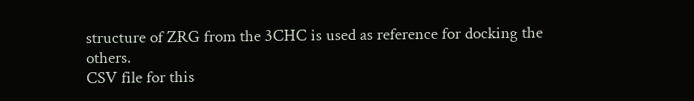structure of ZRG from the 3CHC is used as reference for docking the others.
CSV file for this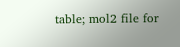table; mol2 file for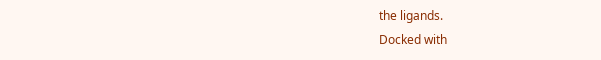the ligands.
Docked with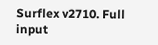Surflex v2710. Full input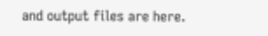and output files are here.